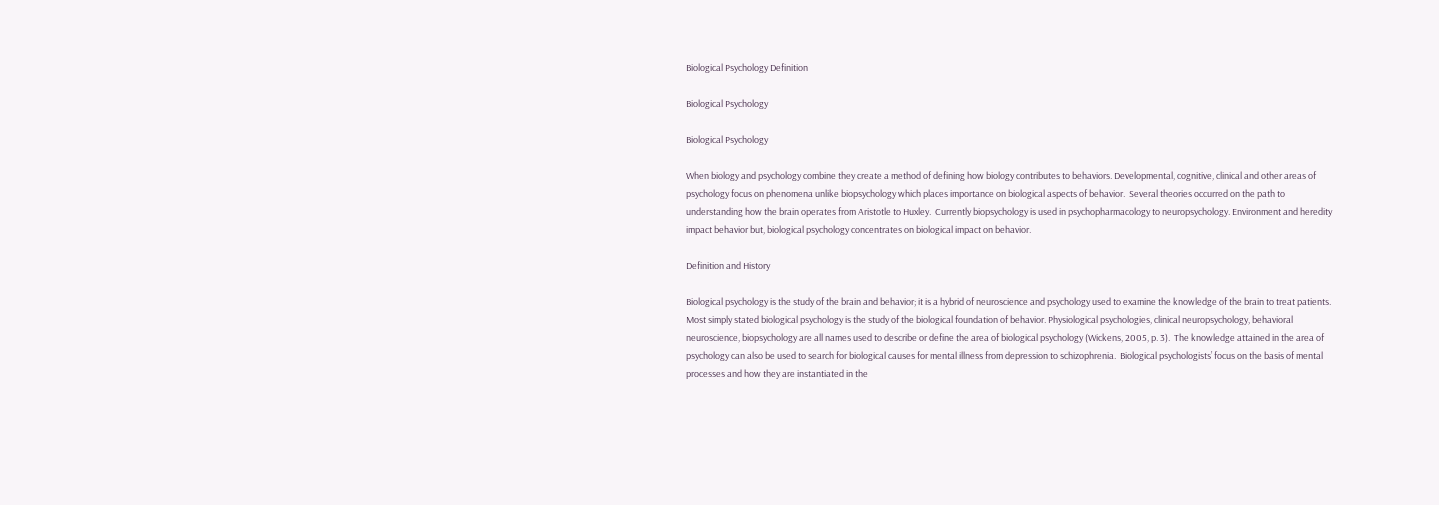Biological Psychology Definition

Biological Psychology

Biological Psychology

When biology and psychology combine they create a method of defining how biology contributes to behaviors. Developmental, cognitive, clinical and other areas of psychology focus on phenomena unlike biopsychology which places importance on biological aspects of behavior.  Several theories occurred on the path to understanding how the brain operates from Aristotle to Huxley.  Currently biopsychology is used in psychopharmacology to neuropsychology. Environment and heredity impact behavior but, biological psychology concentrates on biological impact on behavior.

Definition and History

Biological psychology is the study of the brain and behavior; it is a hybrid of neuroscience and psychology used to examine the knowledge of the brain to treat patients.  Most simply stated biological psychology is the study of the biological foundation of behavior. Physiological psychologies, clinical neuropsychology, behavioral neuroscience, biopsychology are all names used to describe or define the area of biological psychology (Wickens, 2005, p. 3).  The knowledge attained in the area of psychology can also be used to search for biological causes for mental illness from depression to schizophrenia.  Biological psychologists’ focus on the basis of mental processes and how they are instantiated in the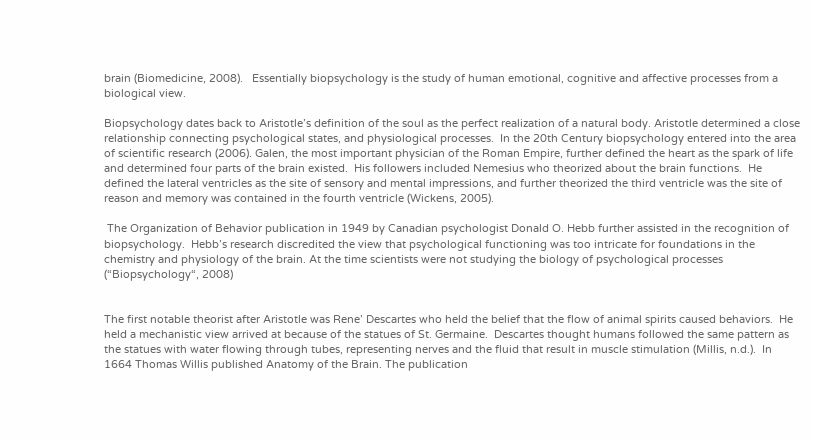brain (Biomedicine, 2008).   Essentially biopsychology is the study of human emotional, cognitive and affective processes from a biological view.

Biopsychology dates back to Aristotle’s definition of the soul as the perfect realization of a natural body. Aristotle determined a close relationship connecting psychological states, and physiological processes.  In the 20th Century biopsychology entered into the area of scientific research (2006). Galen, the most important physician of the Roman Empire, further defined the heart as the spark of life and determined four parts of the brain existed.  His followers included Nemesius who theorized about the brain functions.  He defined the lateral ventricles as the site of sensory and mental impressions, and further theorized the third ventricle was the site of reason and memory was contained in the fourth ventricle (Wickens, 2005).

 The Organization of Behavior publication in 1949 by Canadian psychologist Donald O. Hebb further assisted in the recognition of biopsychology.  Hebb’s research discredited the view that psychological functioning was too intricate for foundations in the chemistry and physiology of the brain. At the time scientists were not studying the biology of psychological processes (“Biopsychology“, 2008)


The first notable theorist after Aristotle was Rene’ Descartes who held the belief that the flow of animal spirits caused behaviors.  He held a mechanistic view arrived at because of the statues of St. Germaine.  Descartes thought humans followed the same pattern as the statues with water flowing through tubes, representing nerves and the fluid that result in muscle stimulation (Millis, n.d.).  In 1664 Thomas Willis published Anatomy of the Brain. The publication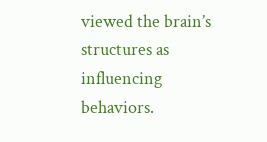viewed the brain’s structures as influencing behaviors.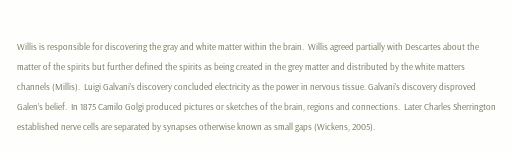Willis is responsible for discovering the gray and white matter within the brain.  Willis agreed partially with Descartes about the matter of the spirits but further defined the spirits as being created in the grey matter and distributed by the white matters channels (Millis).  Luigi Galvani’s discovery concluded electricity as the power in nervous tissue. Galvani’s discovery disproved Galen’s belief.  In 1875 Camilo Golgi produced pictures or sketches of the brain, regions and connections.  Later Charles Sherrington established nerve cells are separated by synapses otherwise known as small gaps (Wickens, 2005).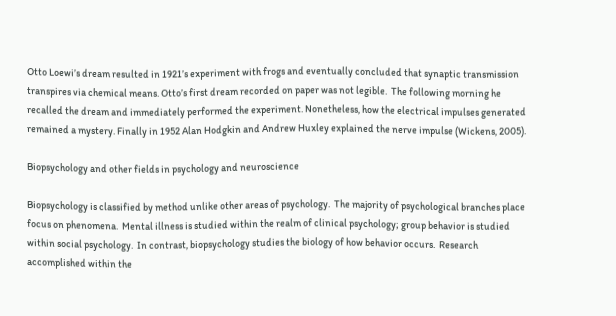Otto Loewi’s dream resulted in 1921’s experiment with frogs and eventually concluded that synaptic transmission transpires via chemical means. Otto’s first dream recorded on paper was not legible.  The following morning he recalled the dream and immediately performed the experiment. Nonetheless, how the electrical impulses generated remained a mystery. Finally in 1952 Alan Hodgkin and Andrew Huxley explained the nerve impulse (Wickens, 2005).

Biopsychology and other fields in psychology and neuroscience

Biopsychology is classified by method unlike other areas of psychology.  The majority of psychological branches place focus on phenomena.  Mental illness is studied within the realm of clinical psychology; group behavior is studied within social psychology.  In contrast, biopsychology studies the biology of how behavior occurs.  Research accomplished within the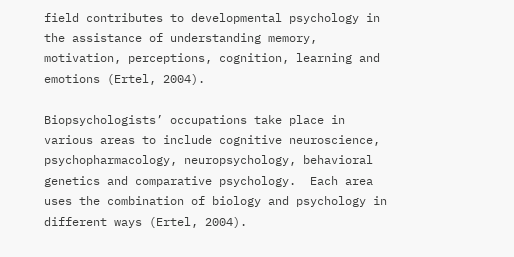field contributes to developmental psychology in the assistance of understanding memory, motivation, perceptions, cognition, learning and emotions (Ertel, 2004).

Biopsychologists’ occupations take place in various areas to include cognitive neuroscience, psychopharmacology, neuropsychology, behavioral genetics and comparative psychology.  Each area uses the combination of biology and psychology in different ways (Ertel, 2004).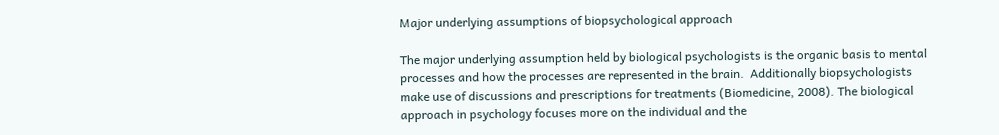Major underlying assumptions of biopsychological approach

The major underlying assumption held by biological psychologists is the organic basis to mental processes and how the processes are represented in the brain.  Additionally biopsychologists make use of discussions and prescriptions for treatments (Biomedicine, 2008). The biological approach in psychology focuses more on the individual and the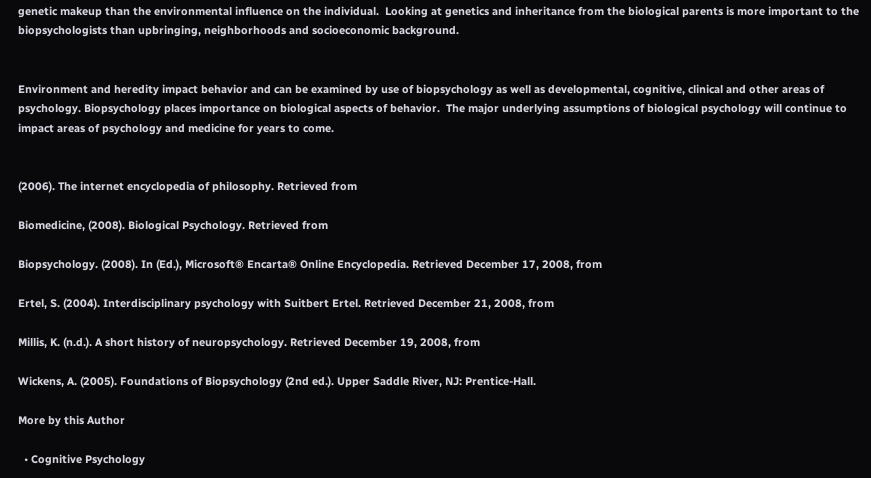genetic makeup than the environmental influence on the individual.  Looking at genetics and inheritance from the biological parents is more important to the biopsychologists than upbringing, neighborhoods and socioeconomic background.


Environment and heredity impact behavior and can be examined by use of biopsychology as well as developmental, cognitive, clinical and other areas of psychology. Biopsychology places importance on biological aspects of behavior.  The major underlying assumptions of biological psychology will continue to impact areas of psychology and medicine for years to come.


(2006). The internet encyclopedia of philosophy. Retrieved from

Biomedicine, (2008). Biological Psychology. Retrieved from

Biopsychology. (2008). In (Ed.), Microsoft® Encarta® Online Encyclopedia. Retrieved December 17, 2008, from

Ertel, S. (2004). Interdisciplinary psychology with Suitbert Ertel. Retrieved December 21, 2008, from

Millis, K. (n.d.). A short history of neuropsychology. Retrieved December 19, 2008, from

Wickens, A. (2005). Foundations of Biopsychology (2nd ed.). Upper Saddle River, NJ: Prentice-Hall.

More by this Author

  • Cognitive Psychology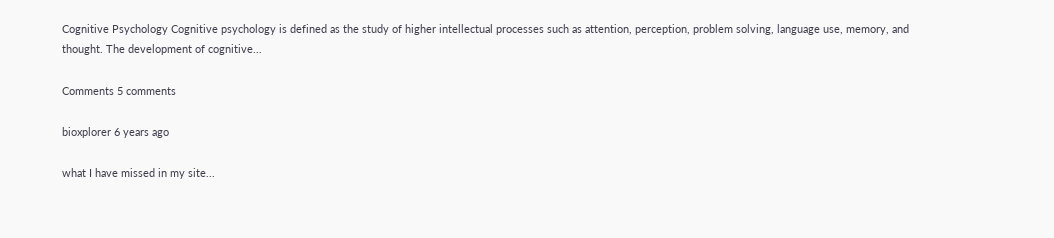Cognitive Psychology Cognitive psychology is defined as the study of higher intellectual processes such as attention, perception, problem solving, language use, memory, and thought. The development of cognitive...

Comments 5 comments

bioxplorer 6 years ago

what I have missed in my site...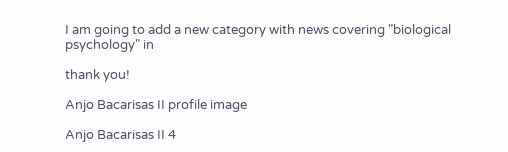I am going to add a new category with news covering "biological psychology" in

thank you!

Anjo Bacarisas II profile image

Anjo Bacarisas II 4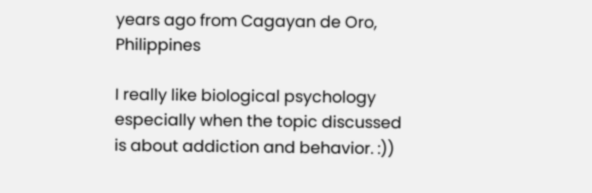years ago from Cagayan de Oro, Philippines

I really like biological psychology especially when the topic discussed is about addiction and behavior. :))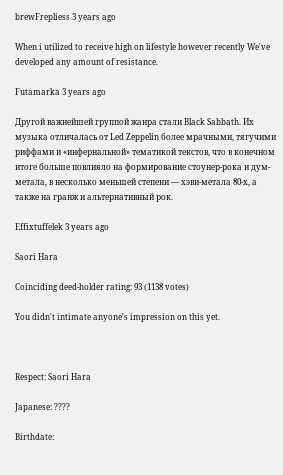brewFrepliess 3 years ago

When i utilized to receive high on lifestyle however recently We've developed any amount of resistance.

Futamarka 3 years ago

Другой важнейшей группой жанра стали Black Sabbath. Их музыка отличалась от Led Zeppelin более мрачными, тягучими риффами и «инфернальной» тематикой текстов, что в конечном итоге больше повлияло на формирование стоунер-рока и дум-метала, в несколько меньшей степени — хэви-метала 80-х, а также на гранж и альтернативный рок.

Effixtuffelek 3 years ago

Saori Hara

Coinciding deed-holder rating: 93 (1138 votes)

You didn't intimate anyone's impression on this yet.



Respect: Saori Hara

Japanese: ????

Birthdate: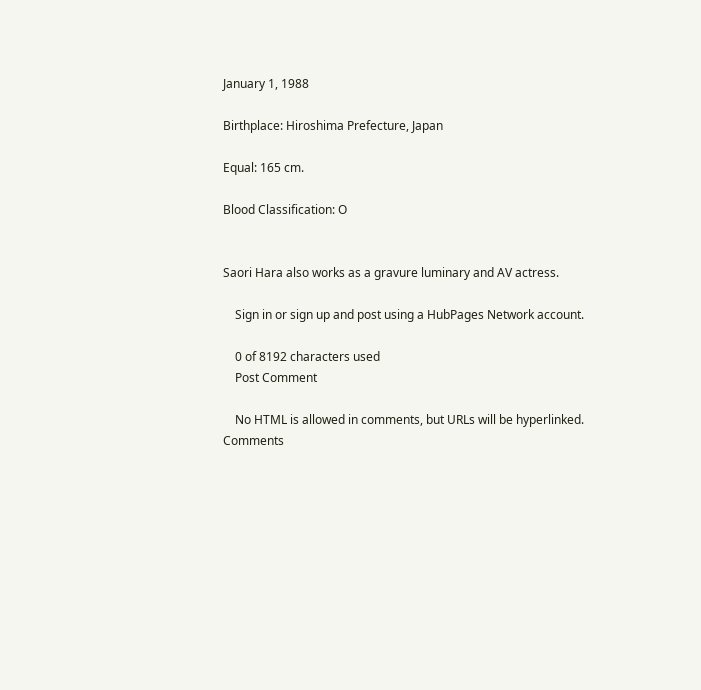January 1, 1988

Birthplace: Hiroshima Prefecture, Japan

Equal: 165 cm.

Blood Classification: O


Saori Hara also works as a gravure luminary and AV actress.

    Sign in or sign up and post using a HubPages Network account.

    0 of 8192 characters used
    Post Comment

    No HTML is allowed in comments, but URLs will be hyperlinked. Comments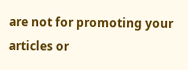are not for promoting your articles or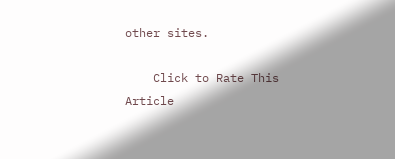other sites.

    Click to Rate This Article